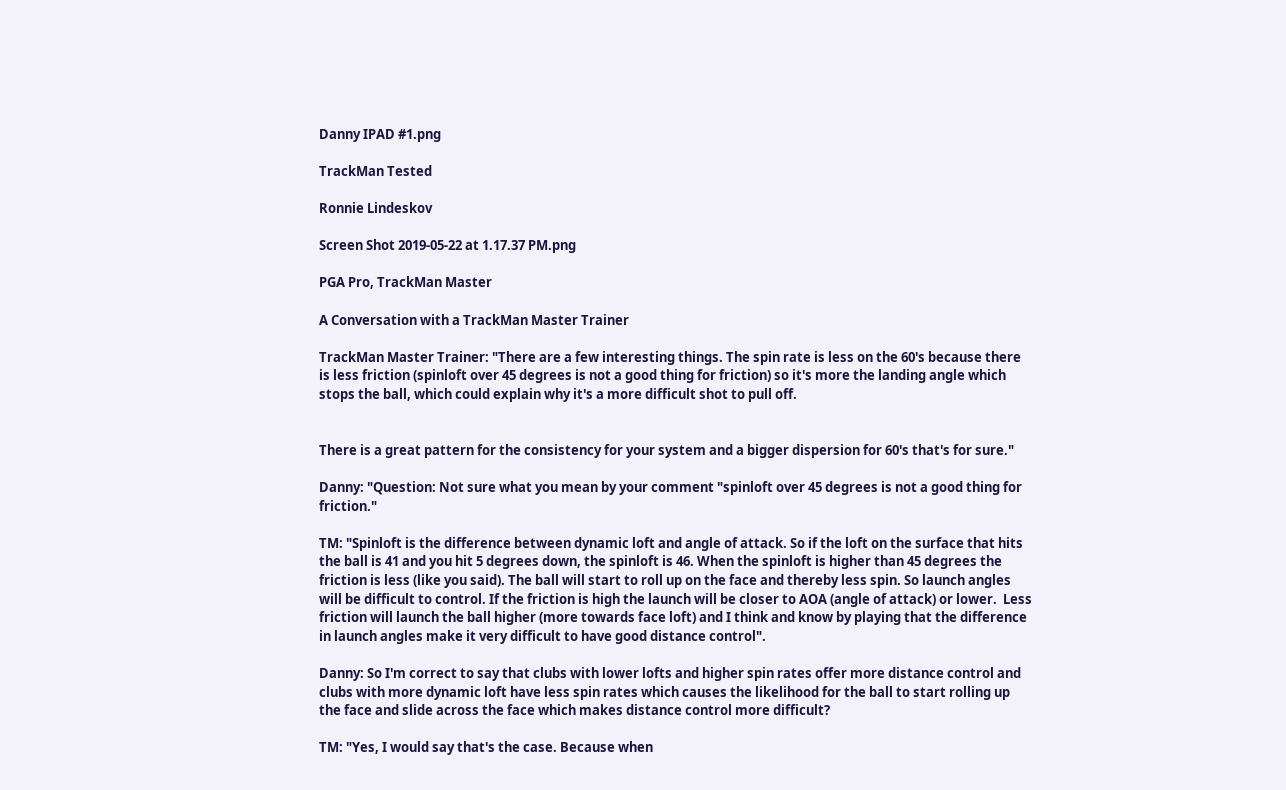Danny IPAD #1.png

TrackMan Tested

Ronnie Lindeskov

Screen Shot 2019-05-22 at 1.17.37 PM.png

PGA Pro, TrackMan Master

A Conversation with a TrackMan Master Trainer

TrackMan Master Trainer: "There are a few interesting things. The spin rate is less on the 60's because there is less friction (spinloft over 45 degrees is not a good thing for friction) so it's more the landing angle which stops the ball, which could explain why it's a more difficult shot to pull off.


There is a great pattern for the consistency for your system and a bigger dispersion for 60's that's for sure."

Danny: "Question: Not sure what you mean by your comment "spinloft over 45 degrees is not a good thing for friction."

TM: "Spinloft is the difference between dynamic loft and angle of attack. So if the loft on the surface that hits the ball is 41 and you hit 5 degrees down, the spinloft is 46. When the spinloft is higher than 45 degrees the friction is less (like you said). The ball will start to roll up on the face and thereby less spin. So launch angles will be difficult to control. If the friction is high the launch will be closer to AOA (angle of attack) or lower.  Less friction will launch the ball higher (more towards face loft) and I think and know by playing that the difference in launch angles make it very difficult to have good distance control".

Danny: So I'm correct to say that clubs with lower lofts and higher spin rates offer more distance control and clubs with more dynamic loft have less spin rates which causes the likelihood for the ball to start rolling up the face and slide across the face which makes distance control more difficult?

TM: "Yes, I would say that's the case. Because when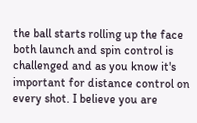the ball starts rolling up the face both launch and spin control is challenged and as you know it's important for distance control on every shot. I believe you are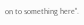on to something here".